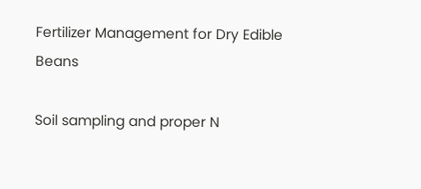Fertilizer Management for Dry Edible Beans

Soil sampling and proper N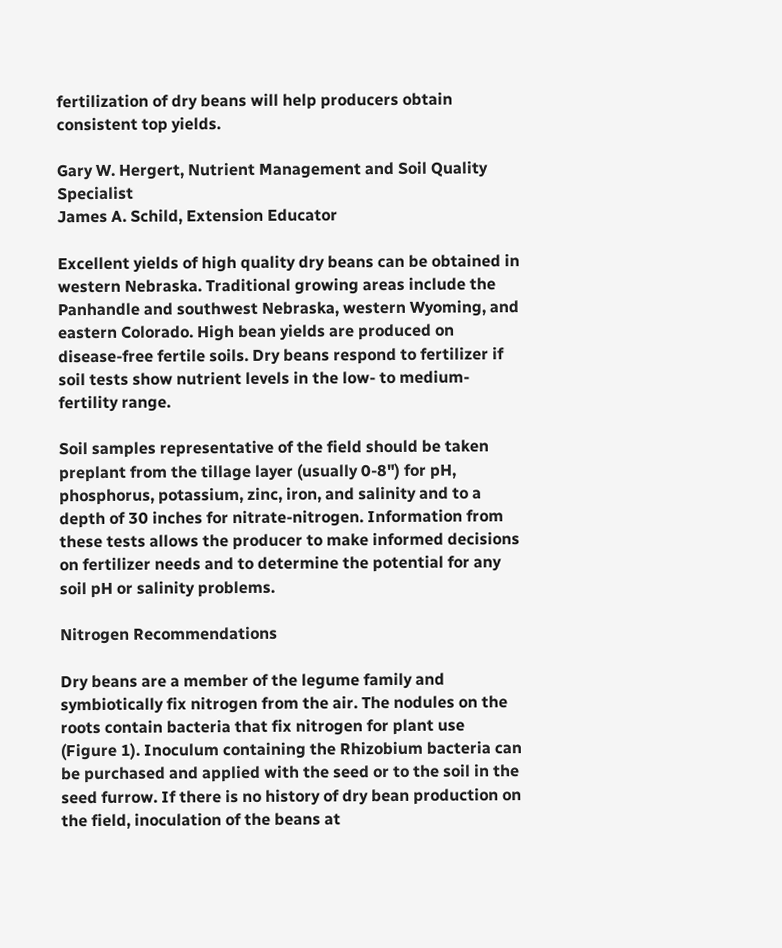fertilization of dry beans will help producers obtain consistent top yields.

Gary W. Hergert, Nutrient Management and Soil Quality Specialist
James A. Schild, Extension Educator

Excellent yields of high quality dry beans can be obtained in western Nebraska. Traditional growing areas include the Panhandle and southwest Nebraska, western Wyoming, and eastern Colorado. High bean yields are produced on disease-free fertile soils. Dry beans respond to fertilizer if soil tests show nutrient levels in the low- to medium-fertility range.

Soil samples representative of the field should be taken preplant from the tillage layer (usually 0-8") for pH, phosphorus, potassium, zinc, iron, and salinity and to a depth of 30 inches for nitrate-nitrogen. Information from these tests allows the producer to make informed decisions on fertilizer needs and to determine the potential for any soil pH or salinity problems.

Nitrogen Recommendations

Dry beans are a member of the legume family and symbiotically fix nitrogen from the air. The nodules on the roots contain bacteria that fix nitrogen for plant use (Figure 1). Inoculum containing the Rhizobium bacteria can be purchased and applied with the seed or to the soil in the seed furrow. If there is no history of dry bean production on the field, inoculation of the beans at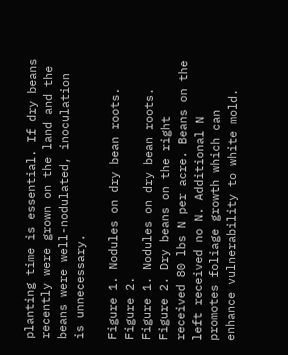planting time is essential. If dry beans recently were grown on the land and the beans were well-nodulated, inoculation is unnecessary.

Figure 1. Nodules on dry bean roots.
Figure 2.
Figure 1. Nodules on dry bean roots.   Figure 2. Dry beans on the right received 80 lbs N per acre. Beans on the left received no N. Additional N promotes foliage growth which can enhance vulnerability to white mold.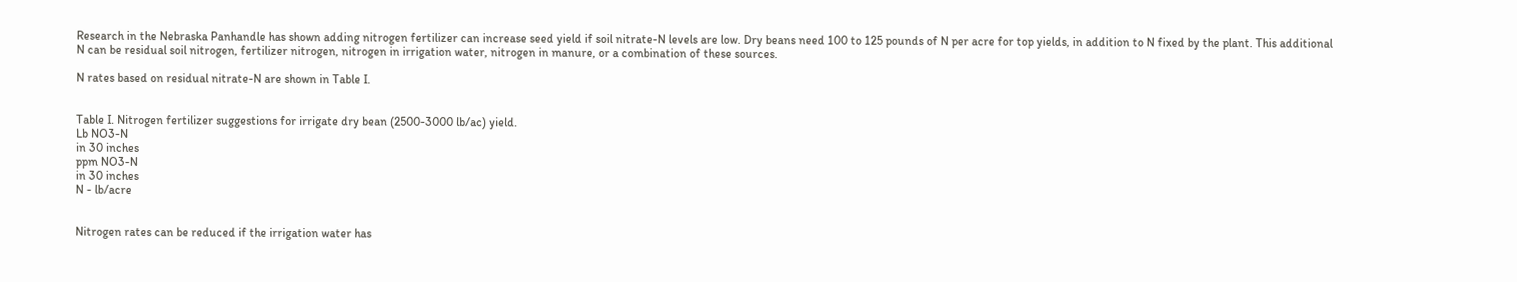Research in the Nebraska Panhandle has shown adding nitrogen fertilizer can increase seed yield if soil nitrate-N levels are low. Dry beans need 100 to 125 pounds of N per acre for top yields, in addition to N fixed by the plant. This additional N can be residual soil nitrogen, fertilizer nitrogen, nitrogen in irrigation water, nitrogen in manure, or a combination of these sources.

N rates based on residual nitrate-N are shown in Table I.


Table I. Nitrogen fertilizer suggestions for irrigate dry bean (2500-3000 lb/ac) yield.
Lb NO3-N
in 30 inches
ppm NO3-N
in 30 inches
N - lb/acre


Nitrogen rates can be reduced if the irrigation water has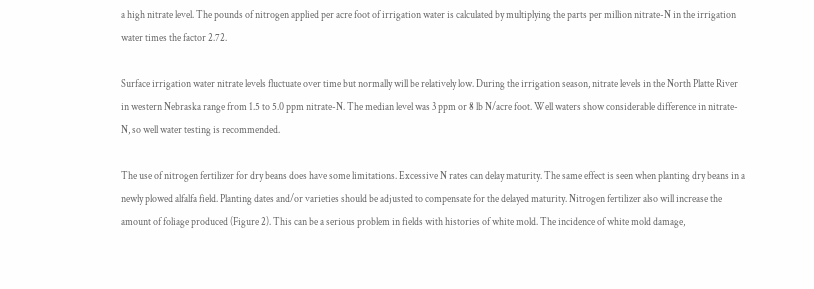a high nitrate level. The pounds of nitrogen applied per acre foot of irrigation water is calculated by multiplying the parts per million nitrate-N in the irrigation water times the factor 2.72.

Surface irrigation water nitrate levels fluctuate over time but normally will be relatively low. During the irrigation season, nitrate levels in the North Platte River in western Nebraska range from 1.5 to 5.0 ppm nitrate-N. The median level was 3 ppm or 8 lb N/acre foot. Well waters show considerable difference in nitrate-N, so well water testing is recommended.

The use of nitrogen fertilizer for dry beans does have some limitations. Excessive N rates can delay maturity. The same effect is seen when planting dry beans in a newly plowed alfalfa field. Planting dates and/or varieties should be adjusted to compensate for the delayed maturity. Nitrogen fertilizer also will increase the amount of foliage produced (Figure 2). This can be a serious problem in fields with histories of white mold. The incidence of white mold damage,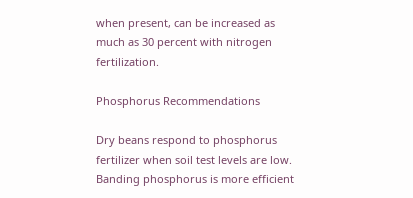when present, can be increased as much as 30 percent with nitrogen fertilization.

Phosphorus Recommendations

Dry beans respond to phosphorus fertilizer when soil test levels are low. Banding phosphorus is more efficient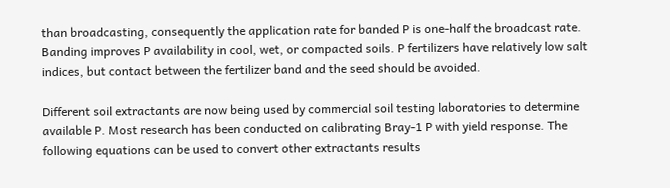than broadcasting, consequently the application rate for banded P is one-half the broadcast rate. Banding improves P availability in cool, wet, or compacted soils. P fertilizers have relatively low salt indices, but contact between the fertilizer band and the seed should be avoided.

Different soil extractants are now being used by commercial soil testing laboratories to determine available P. Most research has been conducted on calibrating Bray-1 P with yield response. The following equations can be used to convert other extractants results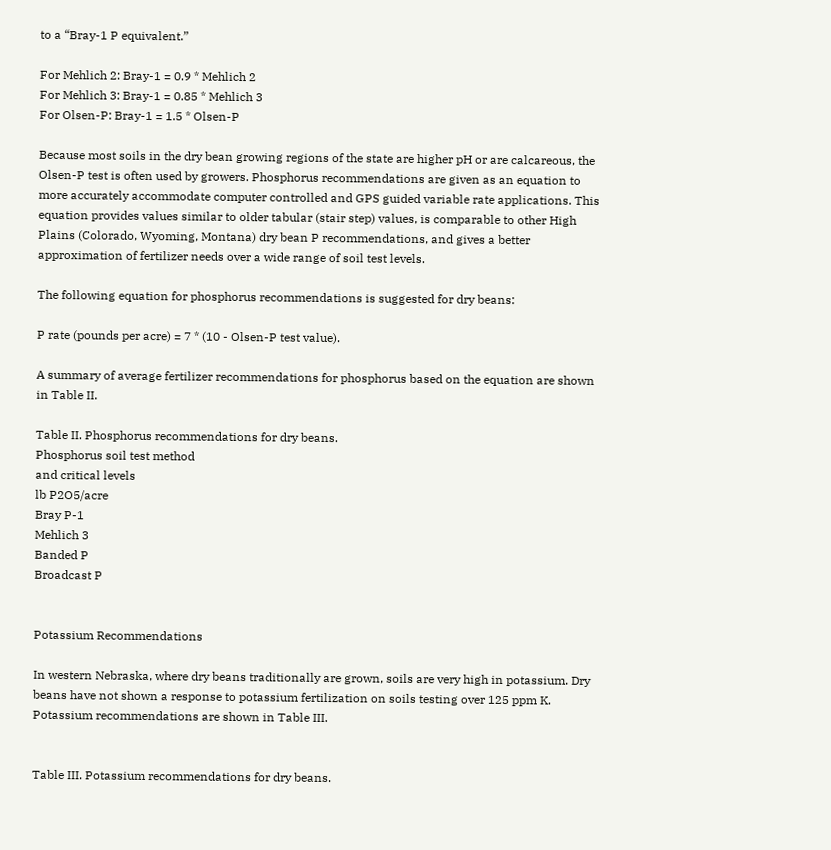to a “Bray-1 P equivalent.”

For Mehlich 2: Bray-1 = 0.9 * Mehlich 2
For Mehlich 3: Bray-1 = 0.85 * Mehlich 3
For Olsen-P: Bray-1 = 1.5 * Olsen-P

Because most soils in the dry bean growing regions of the state are higher pH or are calcareous, the Olsen-P test is often used by growers. Phosphorus recommendations are given as an equation to more accurately accommodate computer controlled and GPS guided variable rate applications. This equation provides values similar to older tabular (stair step) values, is comparable to other High Plains (Colorado, Wyoming, Montana) dry bean P recommendations, and gives a better approximation of fertilizer needs over a wide range of soil test levels.

The following equation for phosphorus recommendations is suggested for dry beans:

P rate (pounds per acre) = 7 * (10 - Olsen-P test value).

A summary of average fertilizer recommendations for phosphorus based on the equation are shown in Table II.

Table II. Phosphorus recommendations for dry beans.
Phosphorus soil test method
and critical levels
lb P2O5/acre
Bray P-1
Mehlich 3
Banded P
Broadcast P


Potassium Recommendations

In western Nebraska, where dry beans traditionally are grown, soils are very high in potassium. Dry beans have not shown a response to potassium fertilization on soils testing over 125 ppm K. Potassium recommendations are shown in Table III.


Table III. Potassium recommendations for dry beans.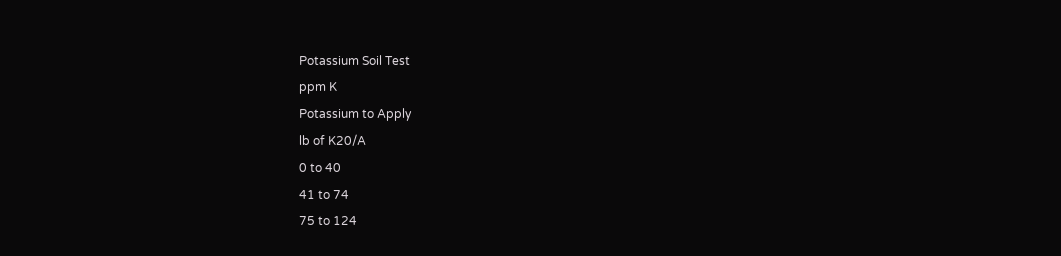Potassium Soil Test
ppm K
Potassium to Apply
lb of K20/A
0 to 40
41 to 74
75 to 124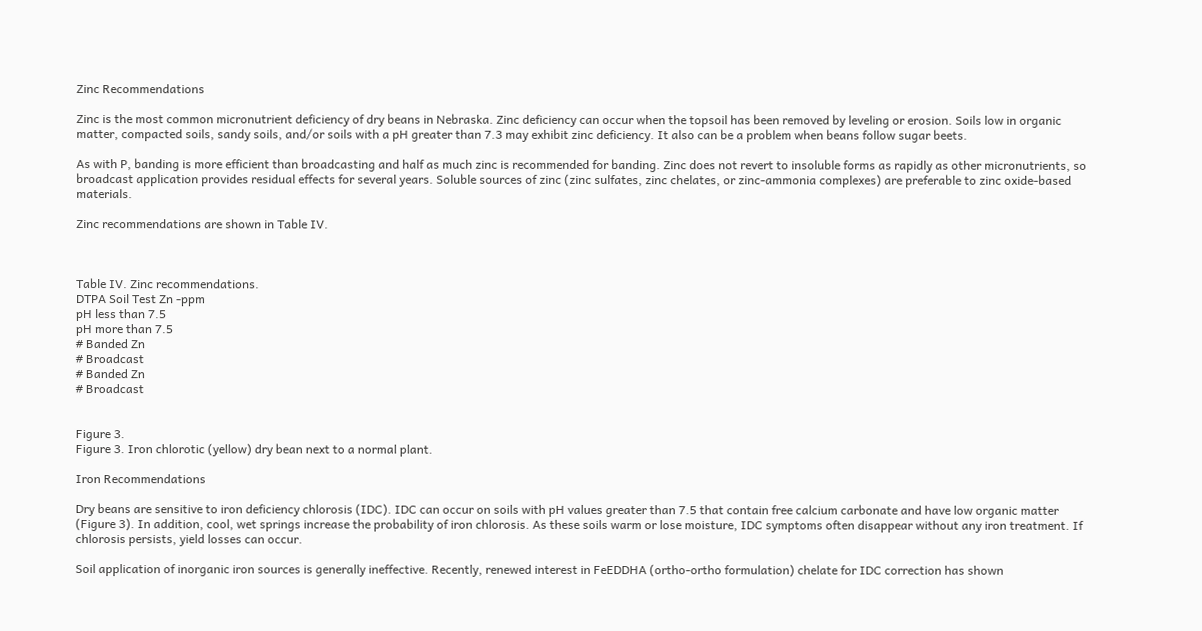Zinc Recommendations

Zinc is the most common micronutrient deficiency of dry beans in Nebraska. Zinc deficiency can occur when the topsoil has been removed by leveling or erosion. Soils low in organic matter, compacted soils, sandy soils, and/or soils with a pH greater than 7.3 may exhibit zinc deficiency. It also can be a problem when beans follow sugar beets.

As with P, banding is more efficient than broadcasting and half as much zinc is recommended for banding. Zinc does not revert to insoluble forms as rapidly as other micronutrients, so broadcast application provides residual effects for several years. Soluble sources of zinc (zinc sulfates, zinc chelates, or zinc-ammonia complexes) are preferable to zinc oxide-based materials.

Zinc recommendations are shown in Table IV.



Table IV. Zinc recommendations.
DTPA Soil Test Zn -ppm
pH less than 7.5
pH more than 7.5
# Banded Zn
# Broadcast
# Banded Zn
# Broadcast


Figure 3.
Figure 3. Iron chlorotic (yellow) dry bean next to a normal plant.

Iron Recommendations

Dry beans are sensitive to iron deficiency chlorosis (IDC). IDC can occur on soils with pH values greater than 7.5 that contain free calcium carbonate and have low organic matter (Figure 3). In addition, cool, wet springs increase the probability of iron chlorosis. As these soils warm or lose moisture, IDC symptoms often disappear without any iron treatment. If chlorosis persists, yield losses can occur.

Soil application of inorganic iron sources is generally ineffective. Recently, renewed interest in FeEDDHA (ortho-ortho formulation) chelate for IDC correction has shown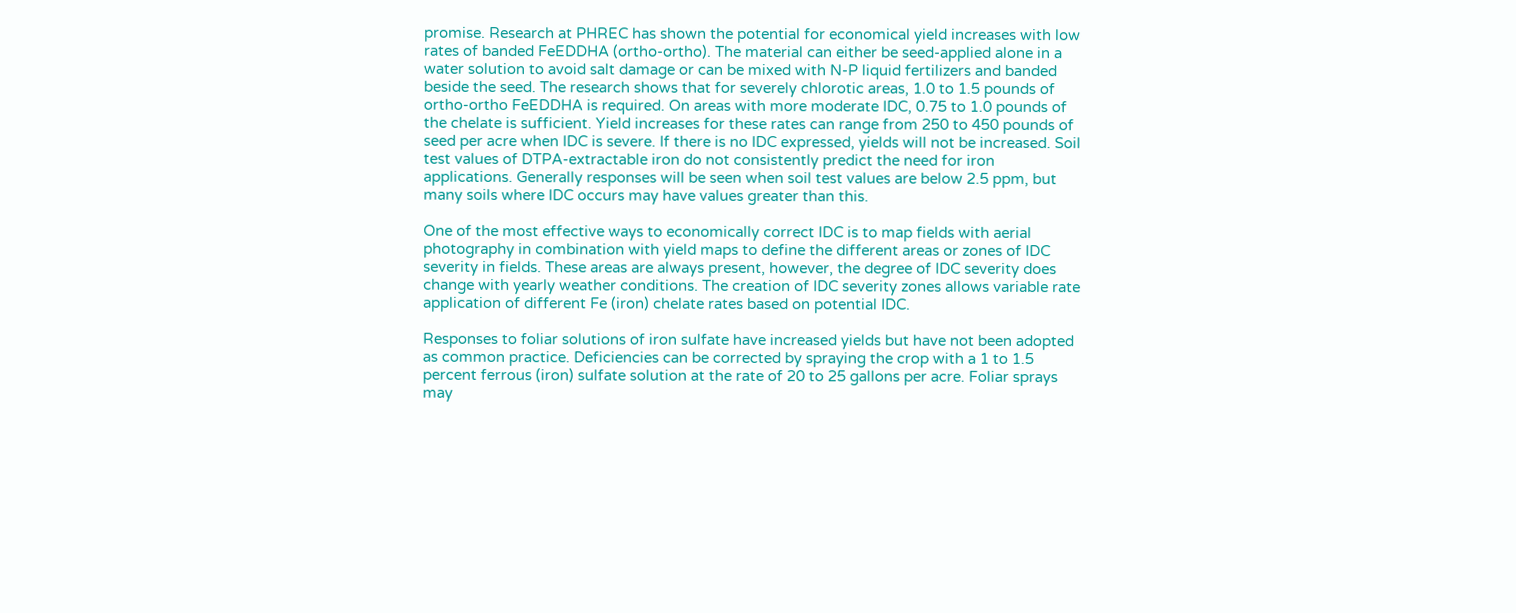promise. Research at PHREC has shown the potential for economical yield increases with low rates of banded FeEDDHA (ortho-ortho). The material can either be seed-applied alone in a water solution to avoid salt damage or can be mixed with N-P liquid fertilizers and banded beside the seed. The research shows that for severely chlorotic areas, 1.0 to 1.5 pounds of ortho-ortho FeEDDHA is required. On areas with more moderate IDC, 0.75 to 1.0 pounds of the chelate is sufficient. Yield increases for these rates can range from 250 to 450 pounds of seed per acre when IDC is severe. If there is no IDC expressed, yields will not be increased. Soil test values of DTPA-extractable iron do not consistently predict the need for iron applications. Generally responses will be seen when soil test values are below 2.5 ppm, but many soils where IDC occurs may have values greater than this.

One of the most effective ways to economically correct IDC is to map fields with aerial photography in combination with yield maps to define the different areas or zones of IDC severity in fields. These areas are always present, however, the degree of IDC severity does change with yearly weather conditions. The creation of IDC severity zones allows variable rate application of different Fe (iron) chelate rates based on potential IDC.

Responses to foliar solutions of iron sulfate have increased yields but have not been adopted as common practice. Deficiencies can be corrected by spraying the crop with a 1 to 1.5 percent ferrous (iron) sulfate solution at the rate of 20 to 25 gallons per acre. Foliar sprays may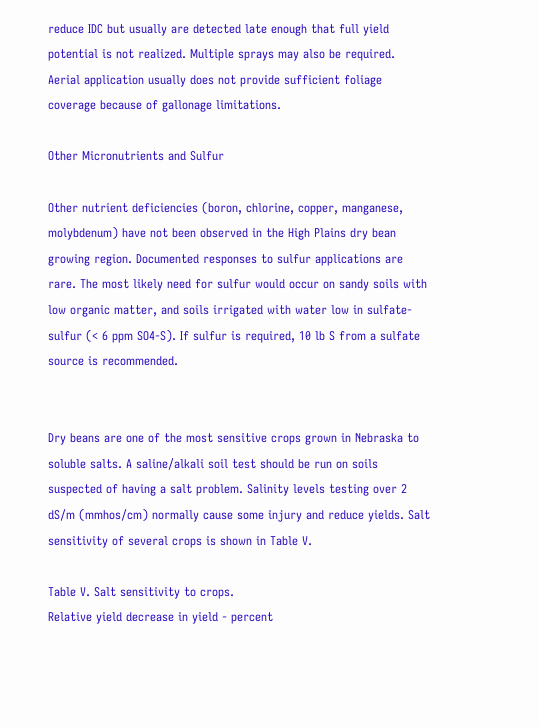reduce IDC but usually are detected late enough that full yield potential is not realized. Multiple sprays may also be required. Aerial application usually does not provide sufficient foliage coverage because of gallonage limitations.

Other Micronutrients and Sulfur

Other nutrient deficiencies (boron, chlorine, copper, manganese, molybdenum) have not been observed in the High Plains dry bean growing region. Documented responses to sulfur applications are rare. The most likely need for sulfur would occur on sandy soils with low organic matter, and soils irrigated with water low in sulfate-sulfur (< 6 ppm SO4-S). If sulfur is required, 10 lb S from a sulfate source is recommended.


Dry beans are one of the most sensitive crops grown in Nebraska to soluble salts. A saline/alkali soil test should be run on soils suspected of having a salt problem. Salinity levels testing over 2 dS/m (mmhos/cm) normally cause some injury and reduce yields. Salt sensitivity of several crops is shown in Table V.

Table V. Salt sensitivity to crops.
Relative yield decrease in yield - percent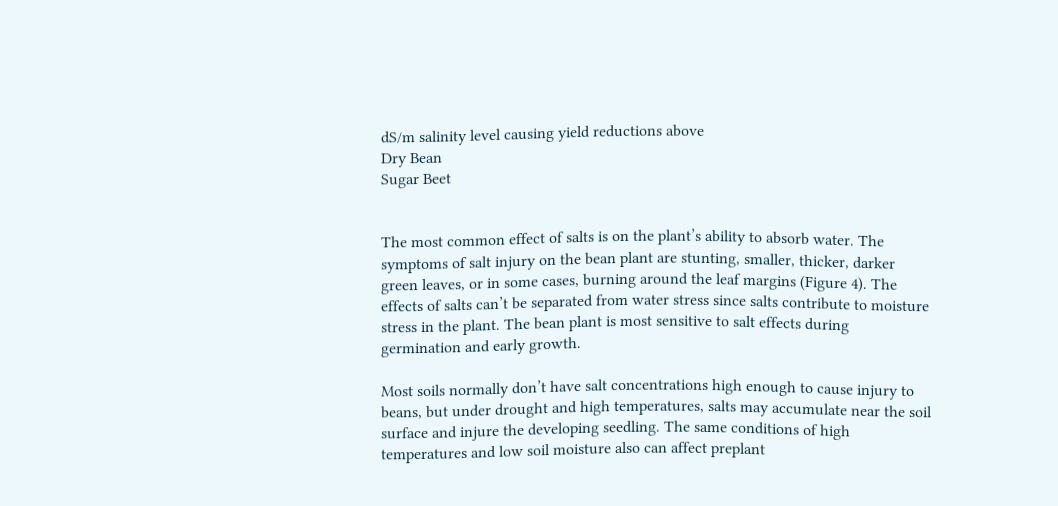dS/m salinity level causing yield reductions above
Dry Bean
Sugar Beet


The most common effect of salts is on the plant’s ability to absorb water. The symptoms of salt injury on the bean plant are stunting, smaller, thicker, darker green leaves, or in some cases, burning around the leaf margins (Figure 4). The effects of salts can’t be separated from water stress since salts contribute to moisture stress in the plant. The bean plant is most sensitive to salt effects during germination and early growth.

Most soils normally don’t have salt concentrations high enough to cause injury to beans, but under drought and high temperatures, salts may accumulate near the soil surface and injure the developing seedling. The same conditions of high temperatures and low soil moisture also can affect preplant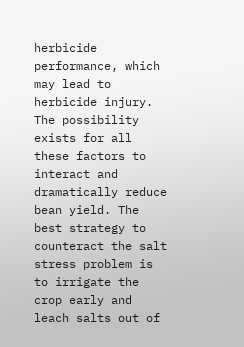herbicide performance, which may lead to herbicide injury. The possibility exists for all these factors to interact and dramatically reduce bean yield. The best strategy to counteract the salt stress problem is to irrigate the crop early and leach salts out of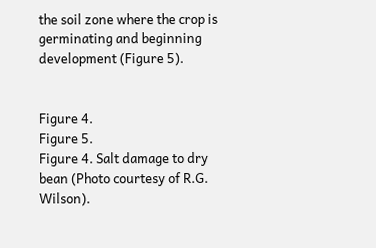the soil zone where the crop is germinating and beginning development (Figure 5).


Figure 4.
Figure 5.
Figure 4. Salt damage to dry bean (Photo courtesy of R.G. Wilson).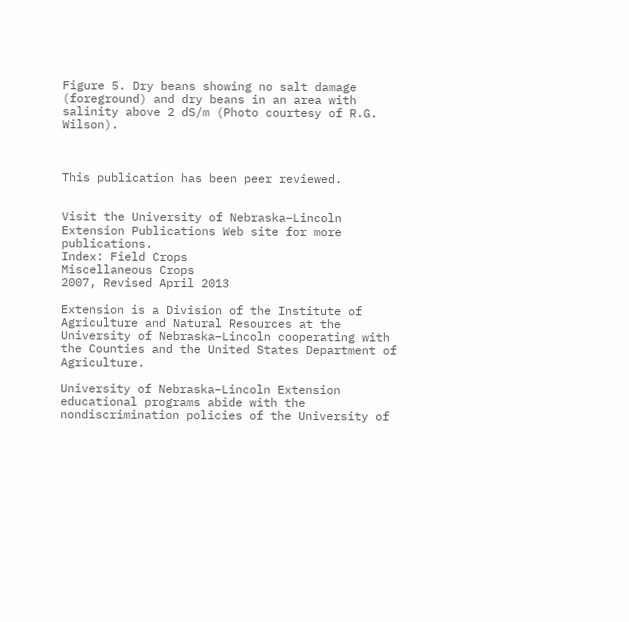Figure 5. Dry beans showing no salt damage (foreground) and dry beans in an area with salinity above 2 dS/m (Photo courtesy of R.G. Wilson).



This publication has been peer reviewed.


Visit the University of Nebraska–Lincoln Extension Publications Web site for more publications.
Index: Field Crops
Miscellaneous Crops
2007, Revised April 2013

Extension is a Division of the Institute of Agriculture and Natural Resources at the University of Nebraska–Lincoln cooperating with the Counties and the United States Department of Agriculture.

University of Nebraska–Lincoln Extension educational programs abide with the nondiscrimination policies of the University of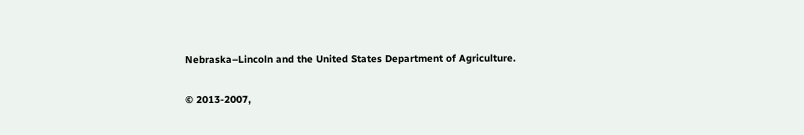Nebraska–Lincoln and the United States Department of Agriculture.

© 2013-2007,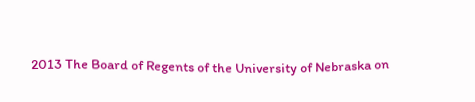2013 The Board of Regents of the University of Nebraska on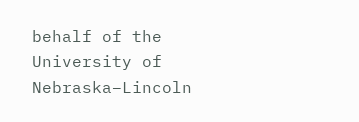behalf of the University of Nebraska–Lincoln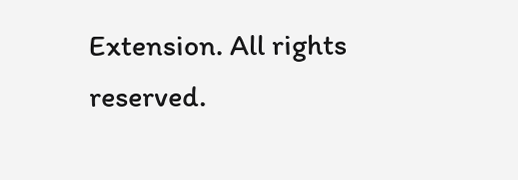Extension. All rights reserved.